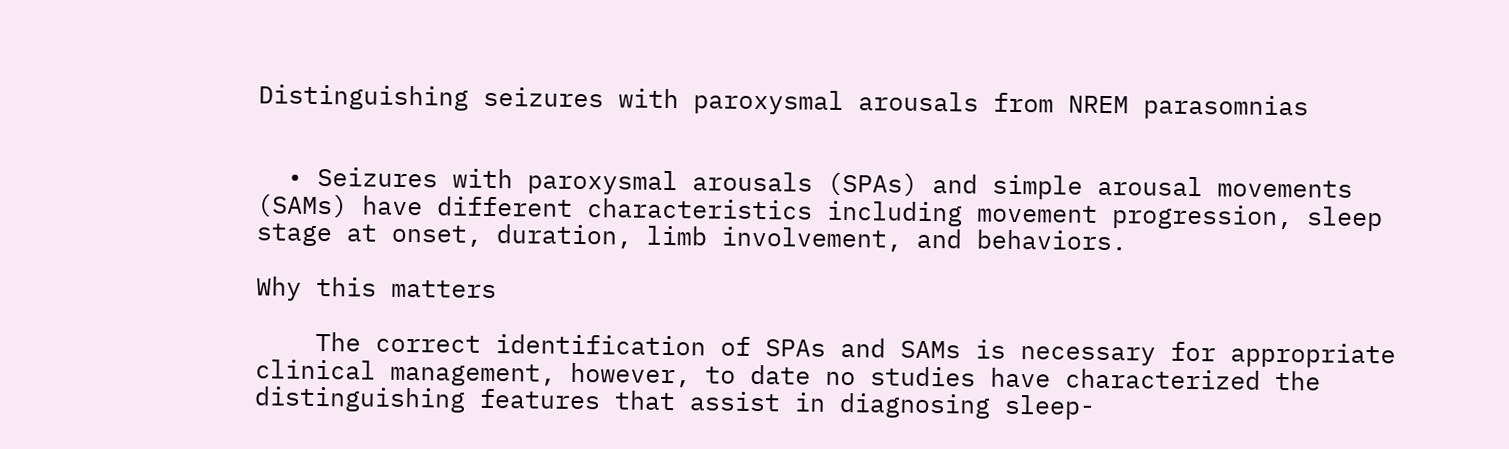Distinguishing seizures with paroxysmal arousals from NREM parasomnias


  • Seizures with paroxysmal arousals (SPAs) and simple arousal movements (SAMs) have different characteristics including movement progression, sleep stage at onset, duration, limb involvement, and behaviors.

Why this matters

    The correct identification of SPAs and SAMs is necessary for appropriate clinical management, however, to date no studies have characterized the distinguishing features that assist in diagnosing sleep-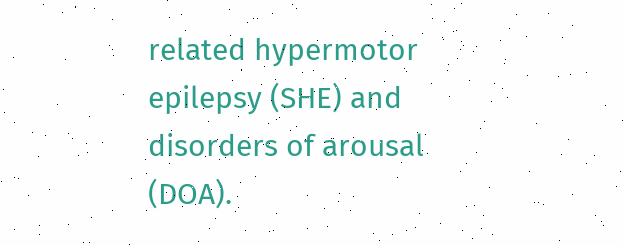related hypermotor epilepsy (SHE) and disorders of arousal (DOA).